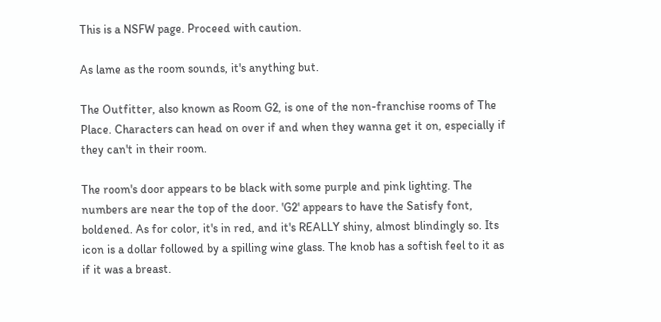This is a NSFW page. Proceed with caution.

As lame as the room sounds, it's anything but.

The Outfitter, also known as Room G2, is one of the non-franchise rooms of The Place. Characters can head on over if and when they wanna get it on, especially if they can't in their room.

The room's door appears to be black with some purple and pink lighting. The numbers are near the top of the door. 'G2' appears to have the Satisfy font, boldened. As for color, it's in red, and it's REALLY shiny, almost blindingly so. Its icon is a dollar followed by a spilling wine glass. The knob has a softish feel to it as if it was a breast.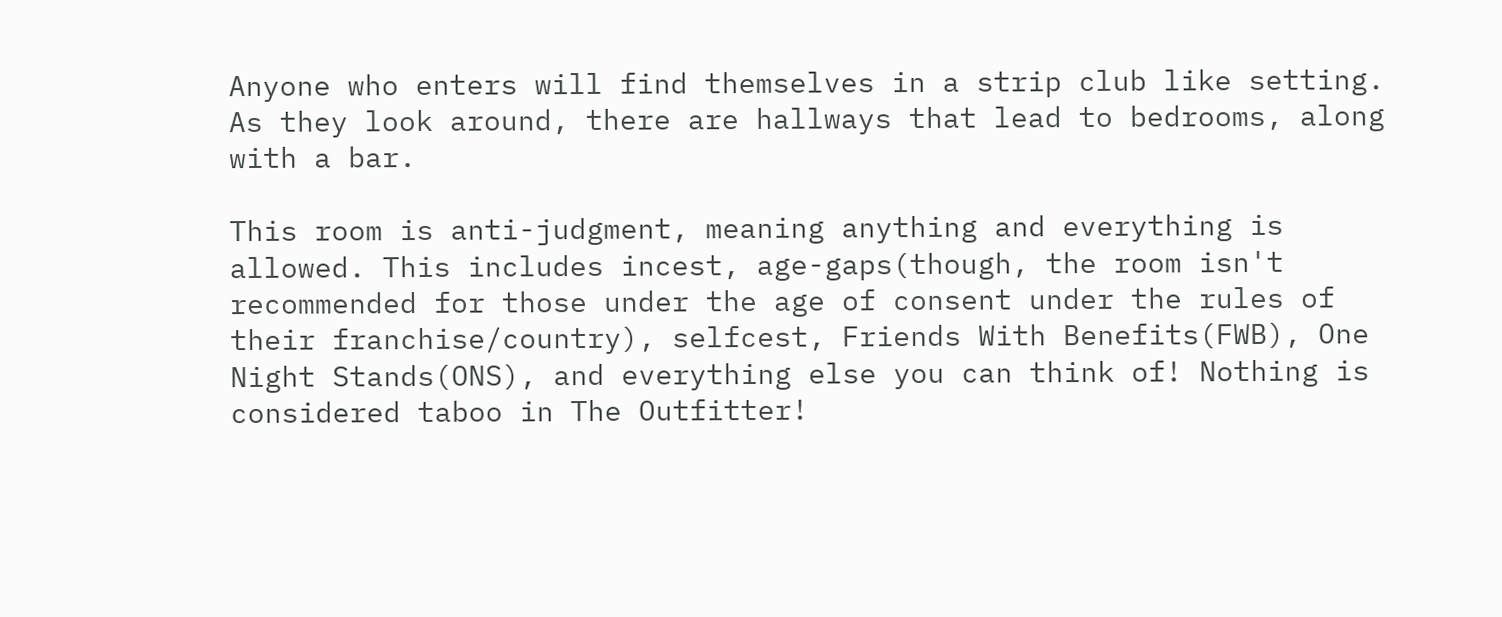Anyone who enters will find themselves in a strip club like setting. As they look around, there are hallways that lead to bedrooms, along with a bar.

This room is anti-judgment, meaning anything and everything is allowed. This includes incest, age-gaps(though, the room isn't recommended for those under the age of consent under the rules of their franchise/country), selfcest, Friends With Benefits(FWB), One Night Stands(ONS), and everything else you can think of! Nothing is considered taboo in The Outfitter!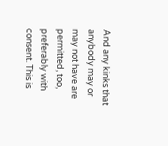And any kinks that anybody may or may not have are permitted, too, preferably with consent. This is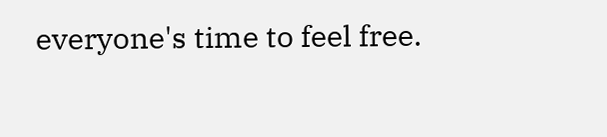everyone's time to feel free.